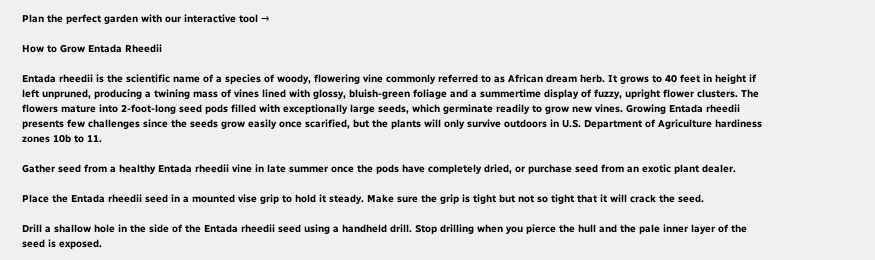Plan the perfect garden with our interactive tool →

How to Grow Entada Rheedii

Entada rheedii is the scientific name of a species of woody, flowering vine commonly referred to as African dream herb. It grows to 40 feet in height if left unpruned, producing a twining mass of vines lined with glossy, bluish-green foliage and a summertime display of fuzzy, upright flower clusters. The flowers mature into 2-foot-long seed pods filled with exceptionally large seeds, which germinate readily to grow new vines. Growing Entada rheedii presents few challenges since the seeds grow easily once scarified, but the plants will only survive outdoors in U.S. Department of Agriculture hardiness zones 10b to 11.

Gather seed from a healthy Entada rheedii vine in late summer once the pods have completely dried, or purchase seed from an exotic plant dealer.

Place the Entada rheedii seed in a mounted vise grip to hold it steady. Make sure the grip is tight but not so tight that it will crack the seed.

Drill a shallow hole in the side of the Entada rheedii seed using a handheld drill. Stop drilling when you pierce the hull and the pale inner layer of the seed is exposed.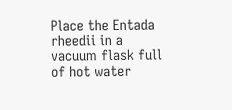Place the Entada rheedii in a vacuum flask full of hot water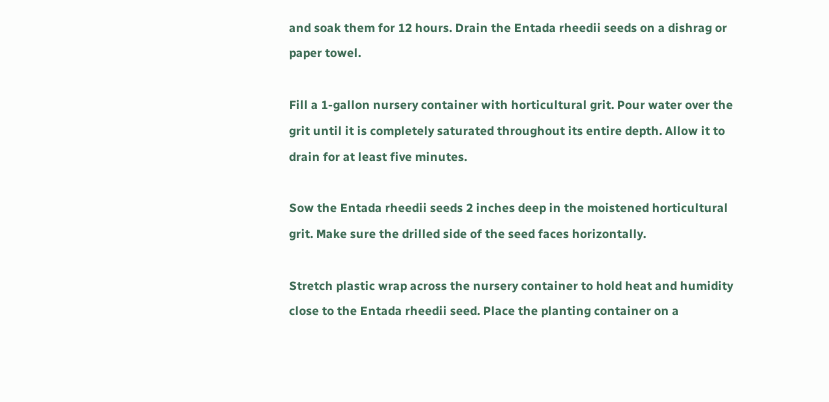and soak them for 12 hours. Drain the Entada rheedii seeds on a dishrag or paper towel.

Fill a 1-gallon nursery container with horticultural grit. Pour water over the grit until it is completely saturated throughout its entire depth. Allow it to drain for at least five minutes.

Sow the Entada rheedii seeds 2 inches deep in the moistened horticultural grit. Make sure the drilled side of the seed faces horizontally.

Stretch plastic wrap across the nursery container to hold heat and humidity close to the Entada rheedii seed. Place the planting container on a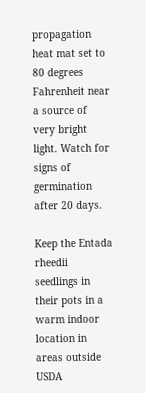propagation heat mat set to 80 degrees Fahrenheit near a source of very bright light. Watch for signs of germination after 20 days.

Keep the Entada rheedii seedlings in their pots in a warm indoor location in areas outside USDA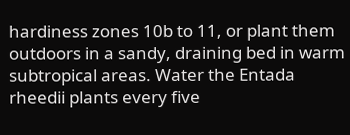hardiness zones 10b to 11, or plant them outdoors in a sandy, draining bed in warm subtropical areas. Water the Entada rheedii plants every five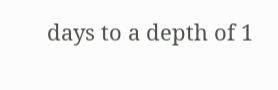days to a depth of 1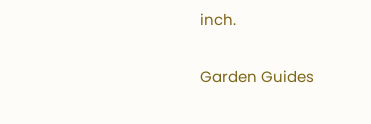inch.

Garden Guides